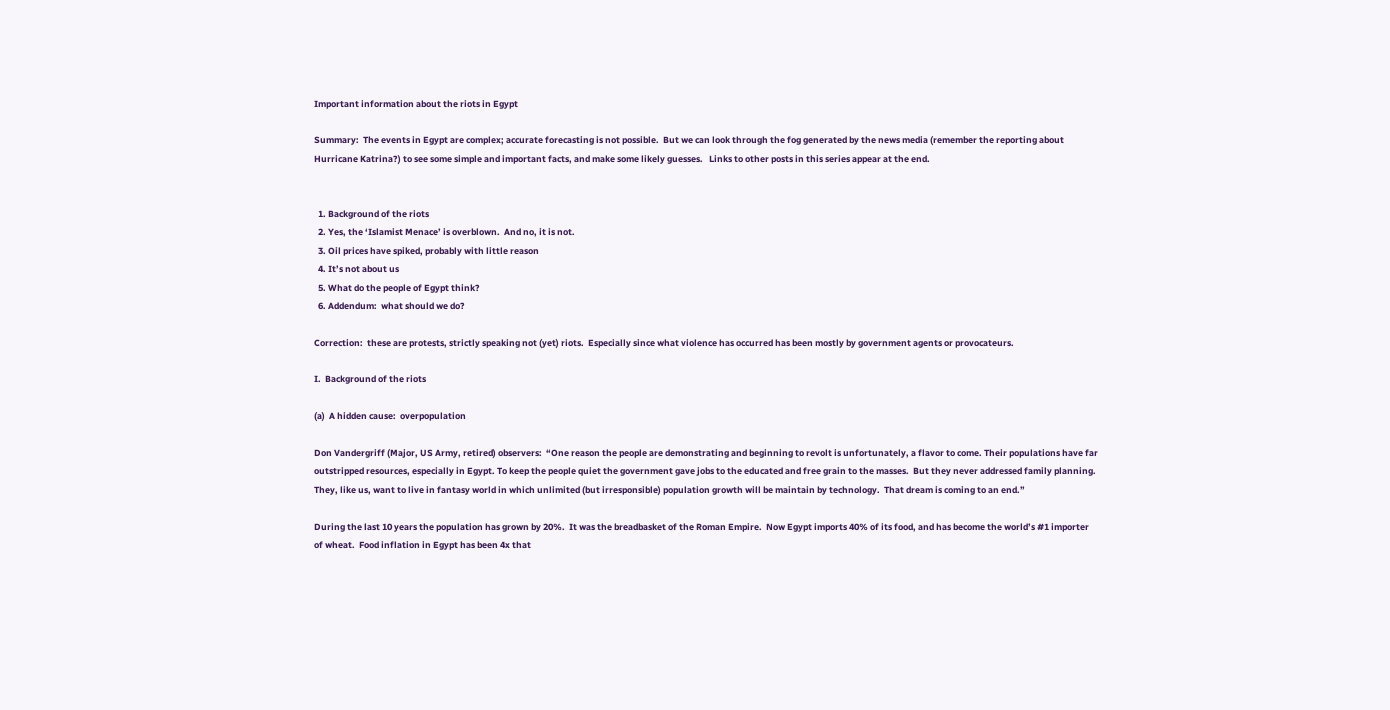Important information about the riots in Egypt

Summary:  The events in Egypt are complex; accurate forecasting is not possible.  But we can look through the fog generated by the news media (remember the reporting about Hurricane Katrina?) to see some simple and important facts, and make some likely guesses.   Links to other posts in this series appear at the end.


  1. Background of the riots
  2. Yes, the ‘Islamist Menace’ is overblown.  And no, it is not.
  3. Oil prices have spiked, probably with little reason
  4. It’s not about us
  5. What do the people of Egypt think?
  6. Addendum:  what should we do?

Correction:  these are protests, strictly speaking not (yet) riots.  Especially since what violence has occurred has been mostly by government agents or provocateurs.

I.  Background of the riots

(a)  A hidden cause:  overpopulation

Don Vandergriff (Major, US Army, retired) observers:  “One reason the people are demonstrating and beginning to revolt is unfortunately, a flavor to come. Their populations have far outstripped resources, especially in Egypt. To keep the people quiet the government gave jobs to the educated and free grain to the masses.  But they never addressed family planning.  They, like us, want to live in fantasy world in which unlimited (but irresponsible) population growth will be maintain by technology.  That dream is coming to an end.”

During the last 10 years the population has grown by 20%.  It was the breadbasket of the Roman Empire.  Now Egypt imports 40% of its food, and has become the world’s #1 importer of wheat.  Food inflation in Egypt has been 4x that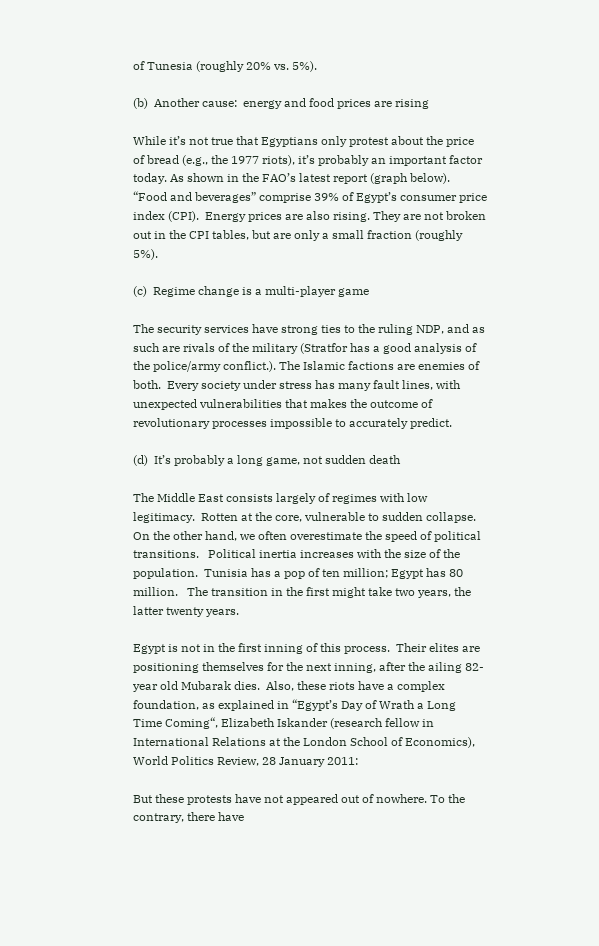of Tunesia (roughly 20% vs. 5%).

(b)  Another cause:  energy and food prices are rising

While it’s not true that Egyptians only protest about the price of bread (e.g., the 1977 riots), it’s probably an important factor today. As shown in the FAO’s latest report (graph below).  “Food and beverages” comprise 39% of Egypt’s consumer price index (CPI).  Energy prices are also rising. They are not broken out in the CPI tables, but are only a small fraction (roughly 5%).

(c)  Regime change is a multi-player game

The security services have strong ties to the ruling NDP, and as such are rivals of the military (Stratfor has a good analysis of the police/army conflict.). The Islamic factions are enemies of both.  Every society under stress has many fault lines, with unexpected vulnerabilities that makes the outcome of revolutionary processes impossible to accurately predict.

(d)  It’s probably a long game, not sudden death

The Middle East consists largely of regimes with low legitimacy.  Rotten at the core, vulnerable to sudden collapse.  On the other hand, we often overestimate the speed of political transitions.   Political inertia increases with the size of the population.  Tunisia has a pop of ten million; Egypt has 80 million.   The transition in the first might take two years, the latter twenty years.

Egypt is not in the first inning of this process.  Their elites are positioning themselves for the next inning, after the ailing 82-year old Mubarak dies.  Also, these riots have a complex foundation, as explained in “Egypt’s Day of Wrath a Long Time Coming“, Elizabeth Iskander (research fellow in International Relations at the London School of Economics), World Politics Review, 28 January 2011:

But these protests have not appeared out of nowhere. To the contrary, there have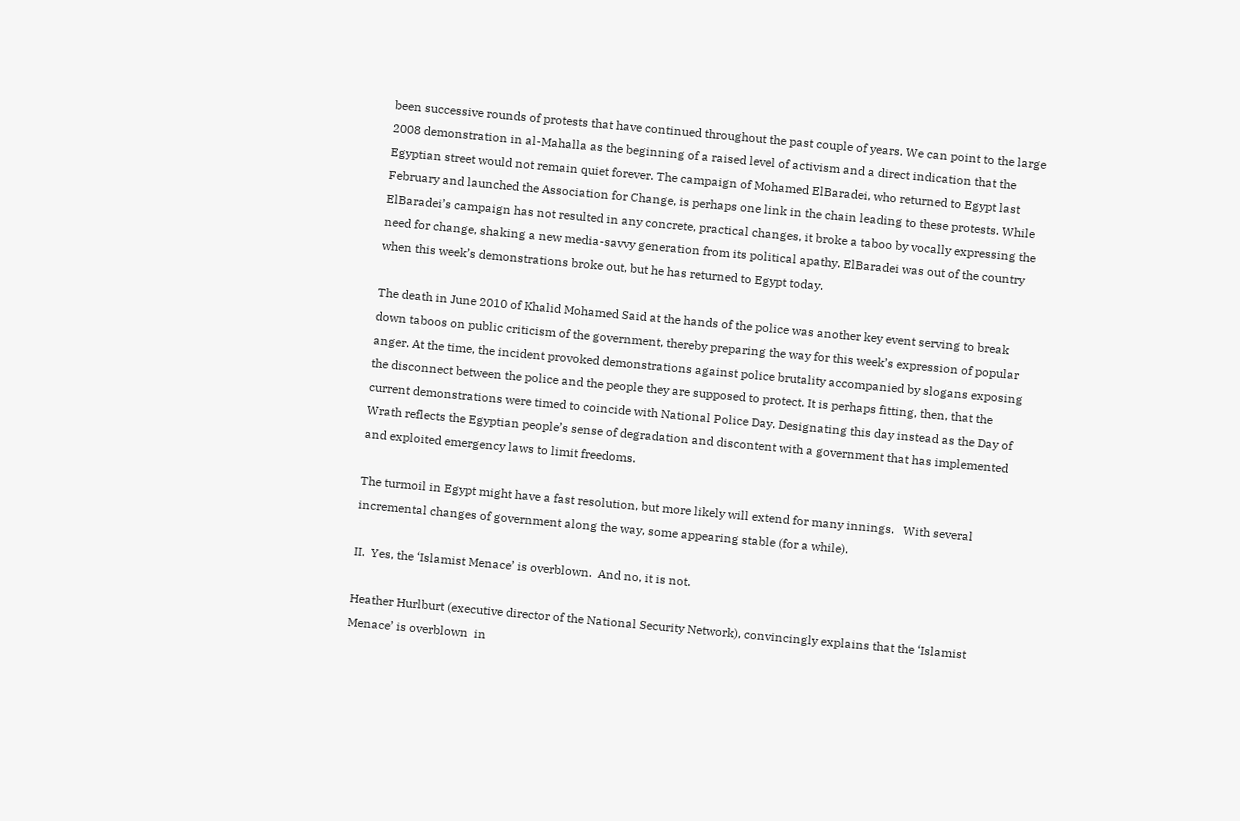been successive rounds of protests that have continued throughout the past couple of years. We can point to the large 2008 demonstration in al-Mahalla as the beginning of a raised level of activism and a direct indication that the Egyptian street would not remain quiet forever. The campaign of Mohamed ElBaradei, who returned to Egypt last February and launched the Association for Change, is perhaps one link in the chain leading to these protests. While ElBaradei’s campaign has not resulted in any concrete, practical changes, it broke a taboo by vocally expressing the need for change, shaking a new media-savvy generation from its political apathy. ElBaradei was out of the country when this week’s demonstrations broke out, but he has returned to Egypt today.

The death in June 2010 of Khalid Mohamed Said at the hands of the police was another key event serving to break down taboos on public criticism of the government, thereby preparing the way for this week’s expression of popular anger. At the time, the incident provoked demonstrations against police brutality accompanied by slogans exposing the disconnect between the police and the people they are supposed to protect. It is perhaps fitting, then, that the current demonstrations were timed to coincide with National Police Day. Designating this day instead as the Day of Wrath reflects the Egyptian people’s sense of degradation and discontent with a government that has implemented and exploited emergency laws to limit freedoms.

The turmoil in Egypt might have a fast resolution, but more likely will extend for many innings.   With several incremental changes of government along the way, some appearing stable (for a while).

II.  Yes, the ‘Islamist Menace’ is overblown.  And no, it is not.

Heather Hurlburt (executive director of the National Security Network), convincingly explains that the ‘Islamist Menace’ is overblown  in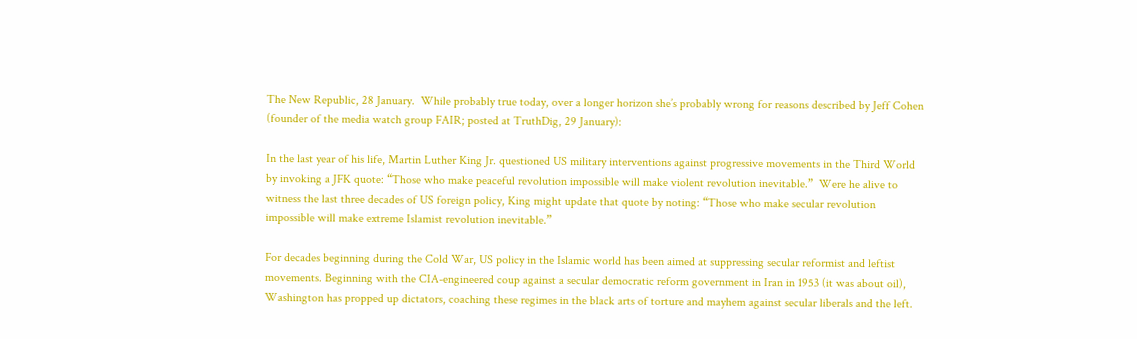The New Republic, 28 January.  While probably true today, over a longer horizon she’s probably wrong for reasons described by Jeff Cohen (founder of the media watch group FAIR; posted at TruthDig, 29 January):

In the last year of his life, Martin Luther King Jr. questioned US military interventions against progressive movements in the Third World by invoking a JFK quote: “Those who make peaceful revolution impossible will make violent revolution inevitable.”  Were he alive to witness the last three decades of US foreign policy, King might update that quote by noting: “Those who make secular revolution impossible will make extreme Islamist revolution inevitable.”

For decades beginning during the Cold War, US policy in the Islamic world has been aimed at suppressing secular reformist and leftist movements. Beginning with the CIA-engineered coup against a secular democratic reform government in Iran in 1953 (it was about oil), Washington has propped up dictators, coaching these regimes in the black arts of torture and mayhem against secular liberals and the left.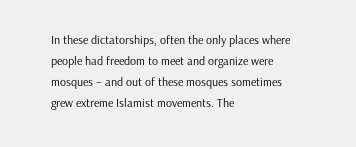In these dictatorships, often the only places where people had freedom to meet and organize were mosques – and out of these mosques sometimes grew extreme Islamist movements. The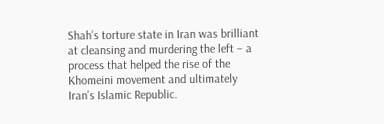Shah’s torture state in Iran was brilliant at cleansing and murdering the left – a process that helped the rise of the Khomeini movement and ultimately Iran’s Islamic Republic.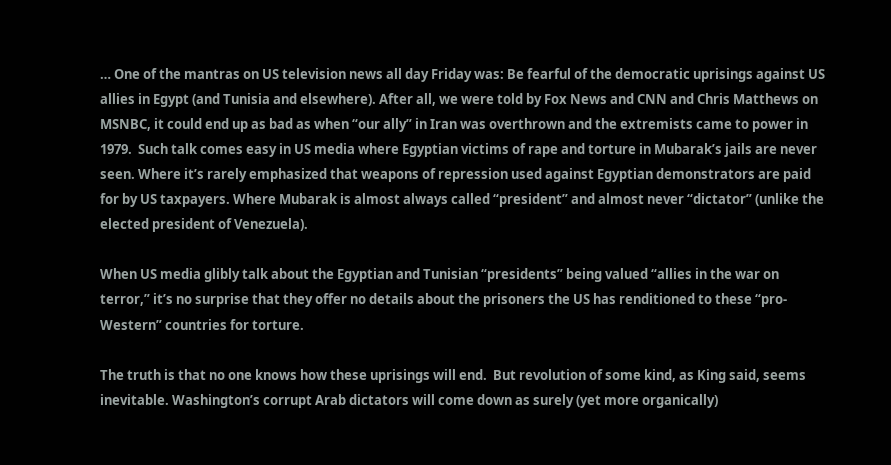… One of the mantras on US television news all day Friday was: Be fearful of the democratic uprisings against US allies in Egypt (and Tunisia and elsewhere). After all, we were told by Fox News and CNN and Chris Matthews on MSNBC, it could end up as bad as when “our ally” in Iran was overthrown and the extremists came to power in 1979.  Such talk comes easy in US media where Egyptian victims of rape and torture in Mubarak’s jails are never seen. Where it’s rarely emphasized that weapons of repression used against Egyptian demonstrators are paid for by US taxpayers. Where Mubarak is almost always called “president” and almost never “dictator” (unlike the elected president of Venezuela).

When US media glibly talk about the Egyptian and Tunisian “presidents” being valued “allies in the war on terror,” it’s no surprise that they offer no details about the prisoners the US has renditioned to these “pro-Western” countries for torture.

The truth is that no one knows how these uprisings will end.  But revolution of some kind, as King said, seems inevitable. Washington’s corrupt Arab dictators will come down as surely (yet more organically)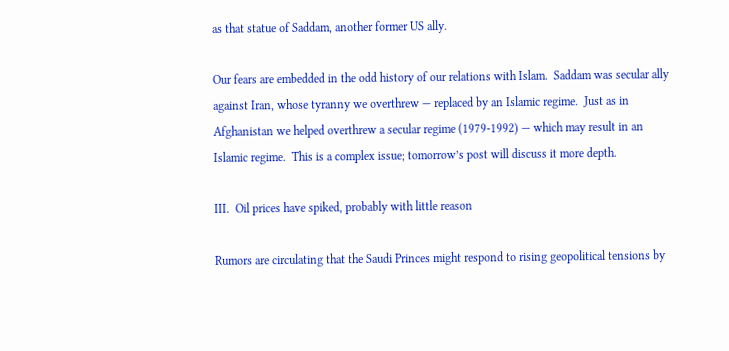as that statue of Saddam, another former US ally.

Our fears are embedded in the odd history of our relations with Islam.  Saddam was secular ally against Iran, whose tyranny we overthrew — replaced by an Islamic regime.  Just as in Afghanistan we helped overthrew a secular regime (1979-1992) — which may result in an Islamic regime.  This is a complex issue; tomorrow’s post will discuss it more depth.

III.  Oil prices have spiked, probably with little reason

Rumors are circulating that the Saudi Princes might respond to rising geopolitical tensions by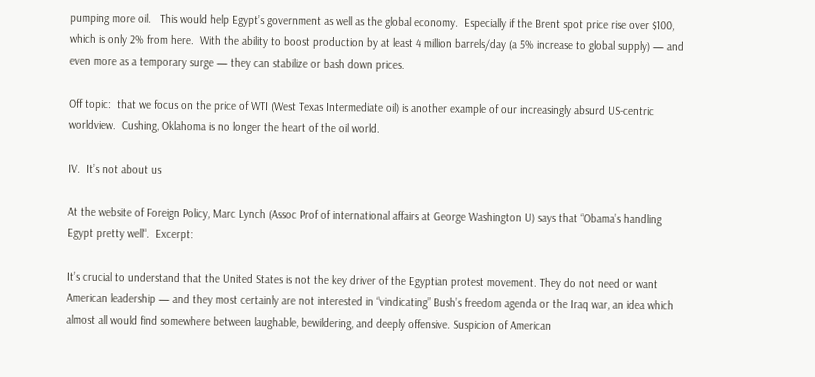pumping more oil.   This would help Egypt’s government as well as the global economy.  Especially if the Brent spot price rise over $100, which is only 2% from here.  With the ability to boost production by at least 4 million barrels/day (a 5% increase to global supply) — and even more as a temporary surge — they can stabilize or bash down prices.

Off topic:  that we focus on the price of WTI (West Texas Intermediate oil) is another example of our increasingly absurd US-centric worldview.  Cushing, Oklahoma is no longer the heart of the oil world.

IV.  It’s not about us

At the website of Foreign Policy, Marc Lynch (Assoc Prof of international affairs at George Washington U) says that “Obama’s handling Egypt pretty well“.  Excerpt:

It’s crucial to understand that the United States is not the key driver of the Egyptian protest movement. They do not need or want American leadership — and they most certainly are not interested in “vindicating” Bush’s freedom agenda or the Iraq war, an idea which almost all would find somewhere between laughable, bewildering, and deeply offensive. Suspicion of American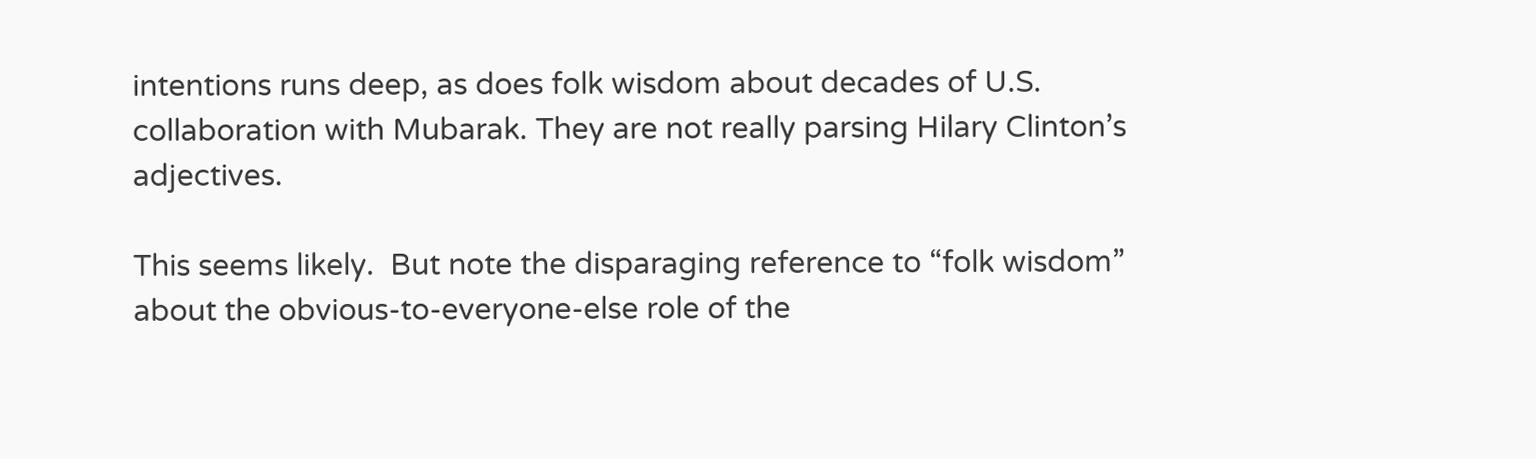intentions runs deep, as does folk wisdom about decades of U.S. collaboration with Mubarak. They are not really parsing Hilary Clinton’s adjectives.

This seems likely.  But note the disparaging reference to “folk wisdom” about the obvious-to-everyone-else role of the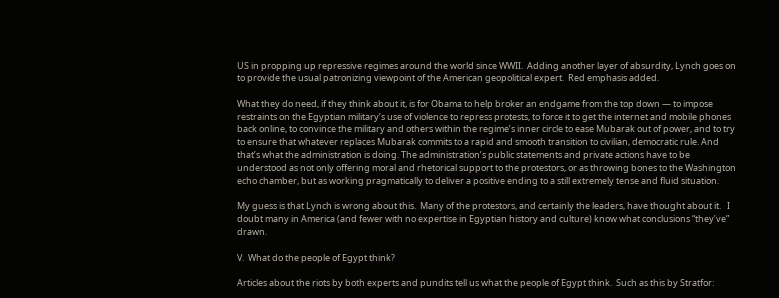US in propping up repressive regimes around the world since WWII.  Adding another layer of absurdity, Lynch goes on to provide the usual patronizing viewpoint of the American geopolitical expert.  Red emphasis added.

What they do need, if they think about it, is for Obama to help broker an endgame from the top down — to impose restraints on the Egyptian military’s use of violence to repress protests, to force it to get the internet and mobile phones back online, to convince the military and others within the regime’s inner circle to ease Mubarak out of power, and to try to ensure that whatever replaces Mubarak commits to a rapid and smooth transition to civilian, democratic rule. And that’s what the administration is doing. The administration’s public statements and private actions have to be understood as not only offering moral and rhetorical support to the protestors, or as throwing bones to the Washington echo chamber, but as working pragmatically to deliver a positive ending to a still extremely tense and fluid situation.

My guess is that Lynch is wrong about this.  Many of the protestors, and certainly the leaders, have thought about it.   I doubt many in America (and fewer with no expertise in Egyptian history and culture) know what conclusions “they’ve” drawn.

V.  What do the people of Egypt think?

Articles about the riots by both experts and pundits tell us what the people of Egypt think.  Such as this by Stratfor: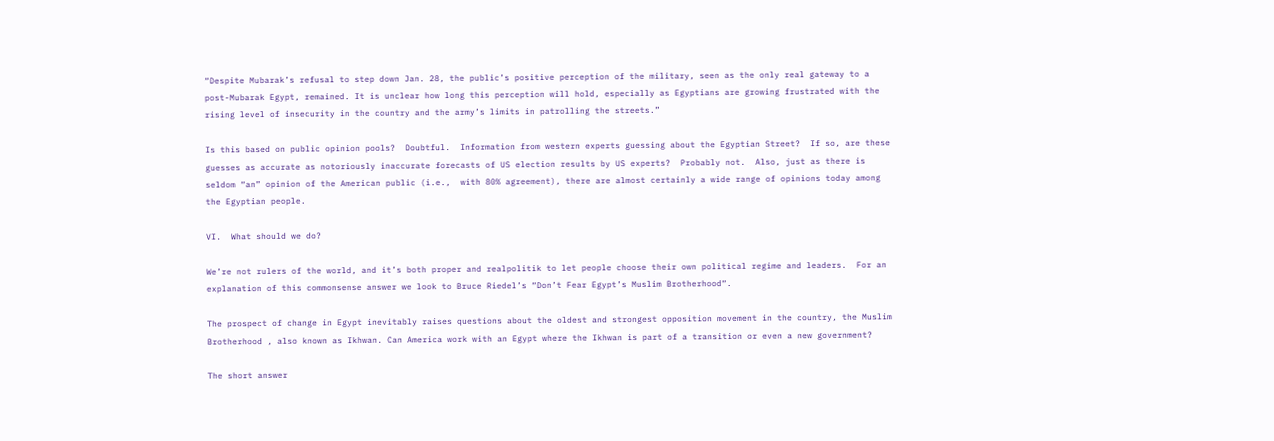“Despite Mubarak’s refusal to step down Jan. 28, the public’s positive perception of the military, seen as the only real gateway to a post-Mubarak Egypt, remained. It is unclear how long this perception will hold, especially as Egyptians are growing frustrated with the rising level of insecurity in the country and the army’s limits in patrolling the streets.”

Is this based on public opinion pools?  Doubtful.  Information from western experts guessing about the Egyptian Street?  If so, are these guesses as accurate as notoriously inaccurate forecasts of US election results by US experts?  Probably not.  Also, just as there is seldom “an” opinion of the American public (i.e.,  with 80% agreement), there are almost certainly a wide range of opinions today among the Egyptian people.

VI.  What should we do?

We’re not rulers of the world, and it’s both proper and realpolitik to let people choose their own political regime and leaders.  For an explanation of this commonsense answer we look to Bruce Riedel’s “Don’t Fear Egypt’s Muslim Brotherhood“.

The prospect of change in Egypt inevitably raises questions about the oldest and strongest opposition movement in the country, the Muslim Brotherhood , also known as Ikhwan. Can America work with an Egypt where the Ikhwan is part of a transition or even a new government?

The short answer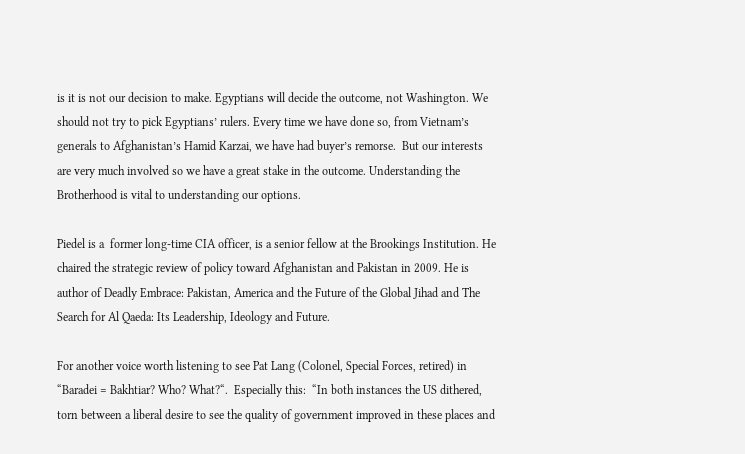is it is not our decision to make. Egyptians will decide the outcome, not Washington. We should not try to pick Egyptians’ rulers. Every time we have done so, from Vietnam’s generals to Afghanistan’s Hamid Karzai, we have had buyer’s remorse.  But our interests are very much involved so we have a great stake in the outcome. Understanding the Brotherhood is vital to understanding our options.

Piedel is a  former long-time CIA officer, is a senior fellow at the Brookings Institution. He chaired the strategic review of policy toward Afghanistan and Pakistan in 2009. He is author of Deadly Embrace: Pakistan, America and the Future of the Global Jihad and The Search for Al Qaeda: Its Leadership, Ideology and Future.

For another voice worth listening to see Pat Lang (Colonel, Special Forces, retired) in “Baradei = Bakhtiar? Who? What?“.  Especially this:  “In both instances the US dithered, torn between a liberal desire to see the quality of government improved in these places and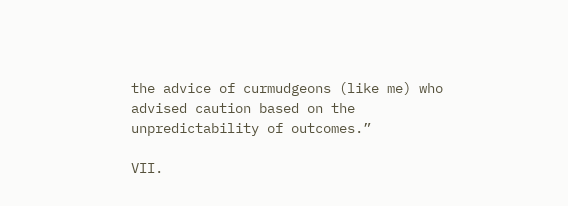the advice of curmudgeons (like me) who advised caution based on the unpredictability of outcomes.”

VII.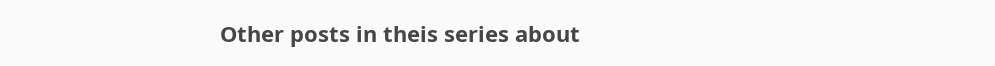Other posts in theis series about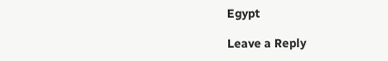Egypt

Leave a Reply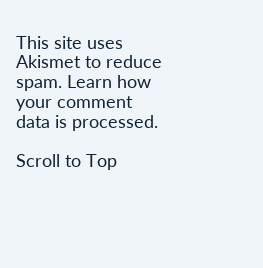This site uses Akismet to reduce spam. Learn how your comment data is processed.

Scroll to Top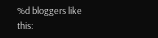%d bloggers like this: